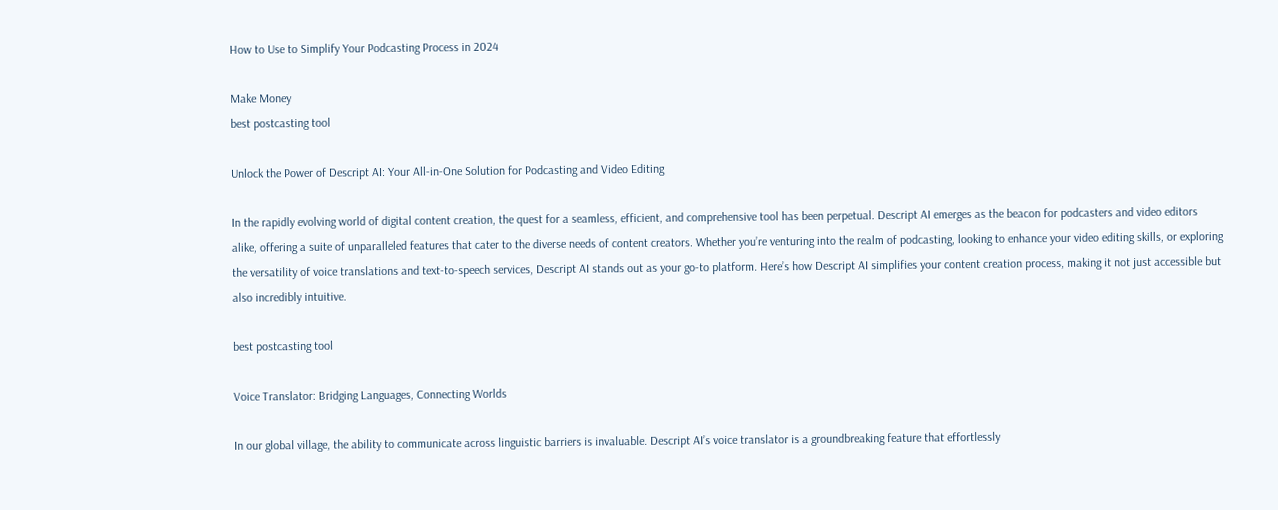How to Use to Simplify Your Podcasting Process in 2024

Make Money
best postcasting tool

Unlock the Power of Descript AI: Your All-in-One Solution for Podcasting and Video Editing

In the rapidly evolving world of digital content creation, the quest for a seamless, efficient, and comprehensive tool has been perpetual. Descript AI emerges as the beacon for podcasters and video editors alike, offering a suite of unparalleled features that cater to the diverse needs of content creators. Whether you’re venturing into the realm of podcasting, looking to enhance your video editing skills, or exploring the versatility of voice translations and text-to-speech services, Descript AI stands out as your go-to platform. Here’s how Descript AI simplifies your content creation process, making it not just accessible but also incredibly intuitive.

best postcasting tool

Voice Translator: Bridging Languages, Connecting Worlds

In our global village, the ability to communicate across linguistic barriers is invaluable. Descript AI’s voice translator is a groundbreaking feature that effortlessly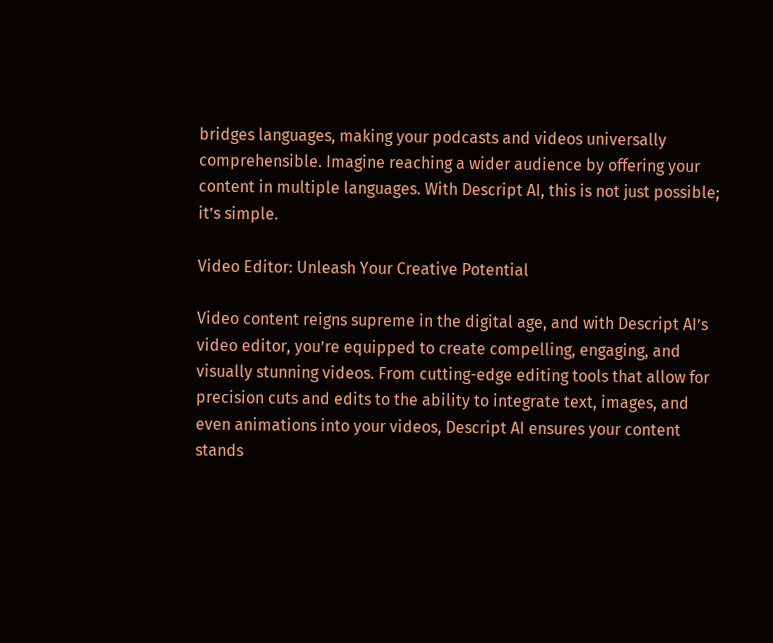bridges languages, making your podcasts and videos universally comprehensible. Imagine reaching a wider audience by offering your content in multiple languages. With Descript AI, this is not just possible; it’s simple.

Video Editor: Unleash Your Creative Potential

Video content reigns supreme in the digital age, and with Descript AI’s video editor, you’re equipped to create compelling, engaging, and visually stunning videos. From cutting-edge editing tools that allow for precision cuts and edits to the ability to integrate text, images, and even animations into your videos, Descript AI ensures your content stands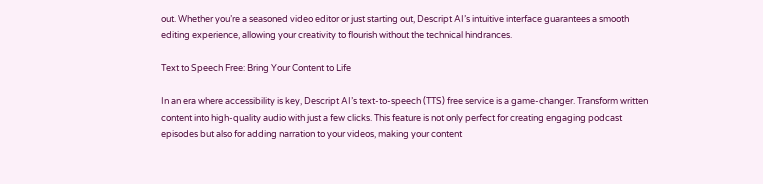out. Whether you’re a seasoned video editor or just starting out, Descript AI’s intuitive interface guarantees a smooth editing experience, allowing your creativity to flourish without the technical hindrances.

Text to Speech Free: Bring Your Content to Life

In an era where accessibility is key, Descript AI’s text-to-speech (TTS) free service is a game-changer. Transform written content into high-quality audio with just a few clicks. This feature is not only perfect for creating engaging podcast episodes but also for adding narration to your videos, making your content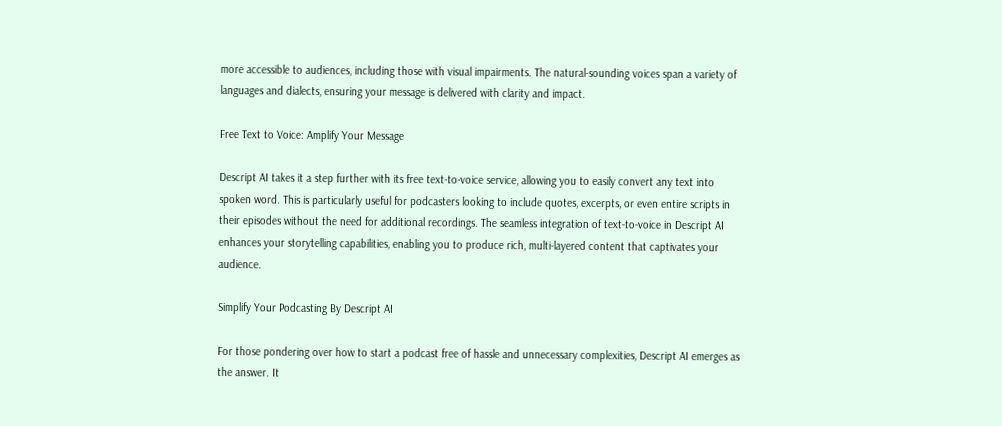more accessible to audiences, including those with visual impairments. The natural-sounding voices span a variety of languages and dialects, ensuring your message is delivered with clarity and impact.

Free Text to Voice: Amplify Your Message

Descript AI takes it a step further with its free text-to-voice service, allowing you to easily convert any text into spoken word. This is particularly useful for podcasters looking to include quotes, excerpts, or even entire scripts in their episodes without the need for additional recordings. The seamless integration of text-to-voice in Descript AI enhances your storytelling capabilities, enabling you to produce rich, multi-layered content that captivates your audience.

Simplify Your Podcasting By Descript AI

For those pondering over how to start a podcast free of hassle and unnecessary complexities, Descript AI emerges as the answer. It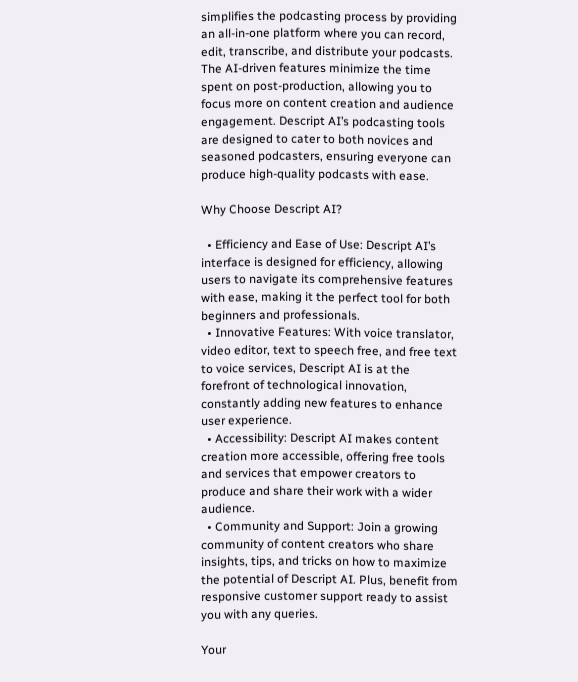simplifies the podcasting process by providing an all-in-one platform where you can record, edit, transcribe, and distribute your podcasts. The AI-driven features minimize the time spent on post-production, allowing you to focus more on content creation and audience engagement. Descript AI’s podcasting tools are designed to cater to both novices and seasoned podcasters, ensuring everyone can produce high-quality podcasts with ease.

Why Choose Descript AI?

  • Efficiency and Ease of Use: Descript AI’s interface is designed for efficiency, allowing users to navigate its comprehensive features with ease, making it the perfect tool for both beginners and professionals.
  • Innovative Features: With voice translator, video editor, text to speech free, and free text to voice services, Descript AI is at the forefront of technological innovation, constantly adding new features to enhance user experience.
  • Accessibility: Descript AI makes content creation more accessible, offering free tools and services that empower creators to produce and share their work with a wider audience.
  • Community and Support: Join a growing community of content creators who share insights, tips, and tricks on how to maximize the potential of Descript AI. Plus, benefit from responsive customer support ready to assist you with any queries.

Your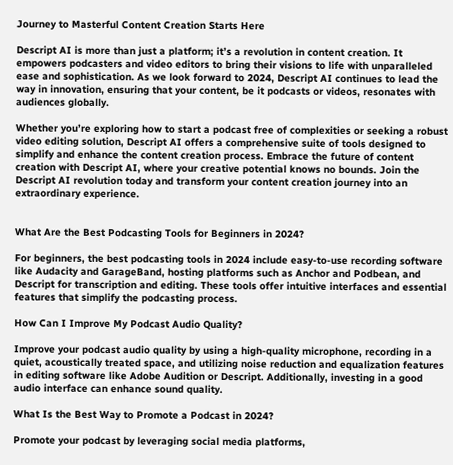Journey to Masterful Content Creation Starts Here

Descript AI is more than just a platform; it’s a revolution in content creation. It empowers podcasters and video editors to bring their visions to life with unparalleled ease and sophistication. As we look forward to 2024, Descript AI continues to lead the way in innovation, ensuring that your content, be it podcasts or videos, resonates with audiences globally.

Whether you’re exploring how to start a podcast free of complexities or seeking a robust video editing solution, Descript AI offers a comprehensive suite of tools designed to simplify and enhance the content creation process. Embrace the future of content creation with Descript AI, where your creative potential knows no bounds. Join the Descript AI revolution today and transform your content creation journey into an extraordinary experience.


What Are the Best Podcasting Tools for Beginners in 2024?

For beginners, the best podcasting tools in 2024 include easy-to-use recording software like Audacity and GarageBand, hosting platforms such as Anchor and Podbean, and Descript for transcription and editing. These tools offer intuitive interfaces and essential features that simplify the podcasting process.

How Can I Improve My Podcast Audio Quality?

Improve your podcast audio quality by using a high-quality microphone, recording in a quiet, acoustically treated space, and utilizing noise reduction and equalization features in editing software like Adobe Audition or Descript. Additionally, investing in a good audio interface can enhance sound quality.

What Is the Best Way to Promote a Podcast in 2024?

Promote your podcast by leveraging social media platforms,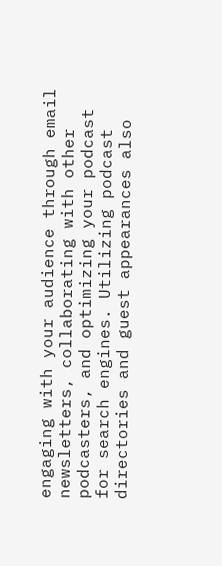engaging with your audience through email newsletters, collaborating with other podcasters, and optimizing your podcast for search engines. Utilizing podcast directories and guest appearances also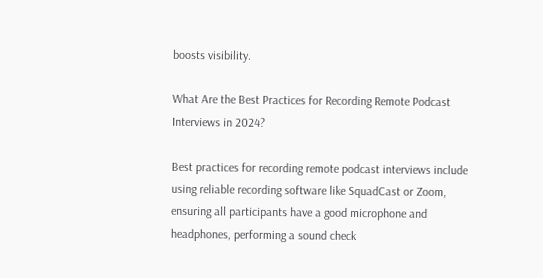boosts visibility.

What Are the Best Practices for Recording Remote Podcast Interviews in 2024?

Best practices for recording remote podcast interviews include using reliable recording software like SquadCast or Zoom, ensuring all participants have a good microphone and headphones, performing a sound check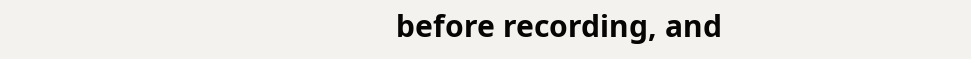before recording, and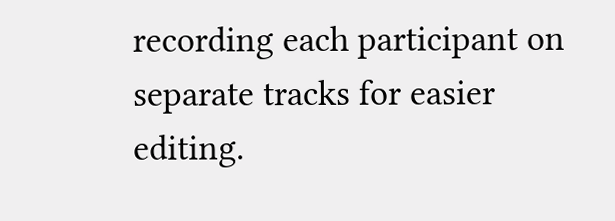recording each participant on separate tracks for easier editing.